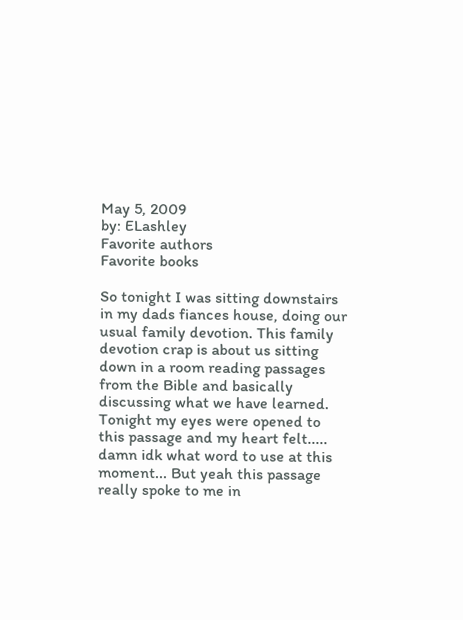May 5, 2009
by: ELashley
Favorite authors
Favorite books

So tonight I was sitting downstairs in my dads fiances house, doing our usual family devotion. This family devotion crap is about us sitting down in a room reading passages from the Bible and basically discussing what we have learned. Tonight my eyes were opened to this passage and my heart felt..... damn idk what word to use at this moment... But yeah this passage really spoke to me in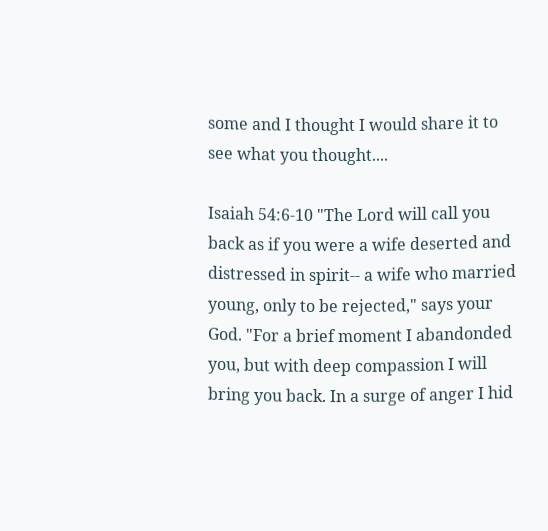some and I thought I would share it to see what you thought....

Isaiah 54:6-10 "The Lord will call you back as if you were a wife deserted and distressed in spirit-- a wife who married young, only to be rejected," says your God. "For a brief moment I abandonded you, but with deep compassion I will bring you back. In a surge of anger I hid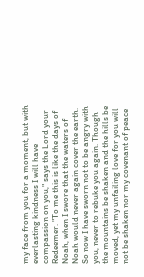my face from you for a moment, but with everlasting kindness I will have compassion on you," says the Lord your Redeemer. "To me this is like the days of Noah, when I swore that the waters of Noah would never again cover the earth. So now I have sworn not to be angry with you, never to rebuke you again. Though the mountains be shaken and the hills be moved, yet my unfailing love for you will not be shaken nor my covenant of peace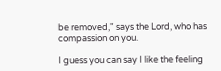be removed," says the Lord, who has compassion on you.

I guess you can say I like the feeling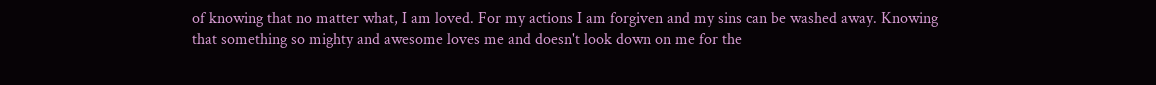of knowing that no matter what, I am loved. For my actions I am forgiven and my sins can be washed away. Knowing that something so mighty and awesome loves me and doesn't look down on me for the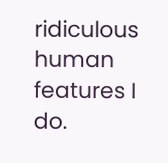ridiculous human features I do.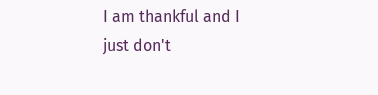I am thankful and I just don't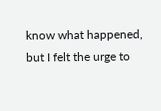know what happened, but I felt the urge to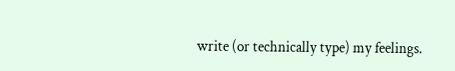write (or technically type) my feelings.